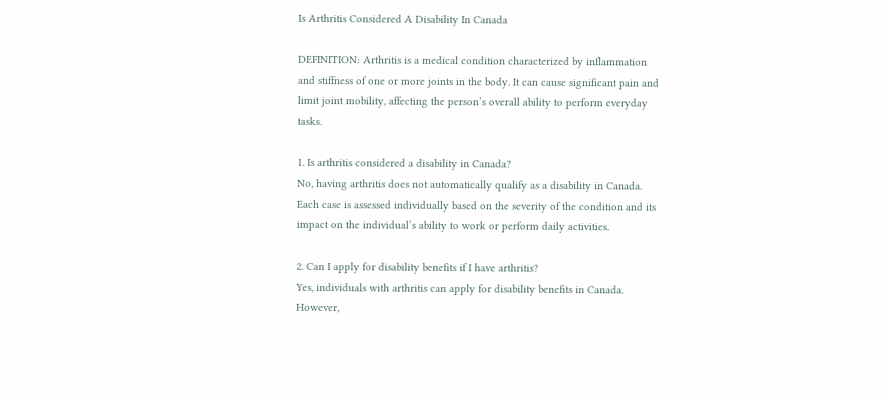Is Arthritis Considered A Disability In Canada

DEFINITION: Arthritis is a medical condition characterized by inflammation and stiffness of one or more joints in the body. It can cause significant pain and limit joint mobility, affecting the person’s overall ability to perform everyday tasks.

1. Is arthritis considered a disability in Canada?
No, having arthritis does not automatically qualify as a disability in Canada. Each case is assessed individually based on the severity of the condition and its impact on the individual’s ability to work or perform daily activities.

2. Can I apply for disability benefits if I have arthritis?
Yes, individuals with arthritis can apply for disability benefits in Canada. However,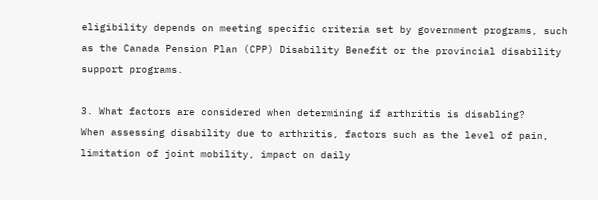eligibility depends on meeting specific criteria set by government programs, such as the Canada Pension Plan (CPP) Disability Benefit or the provincial disability support programs.

3. What factors are considered when determining if arthritis is disabling?
When assessing disability due to arthritis, factors such as the level of pain, limitation of joint mobility, impact on daily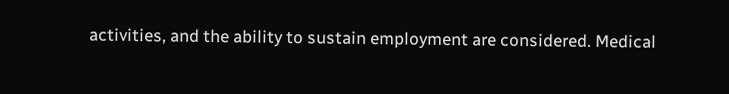activities, and the ability to sustain employment are considered. Medical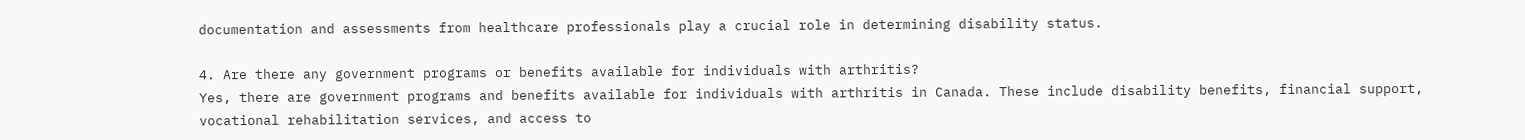documentation and assessments from healthcare professionals play a crucial role in determining disability status.

4. Are there any government programs or benefits available for individuals with arthritis?
Yes, there are government programs and benefits available for individuals with arthritis in Canada. These include disability benefits, financial support, vocational rehabilitation services, and access to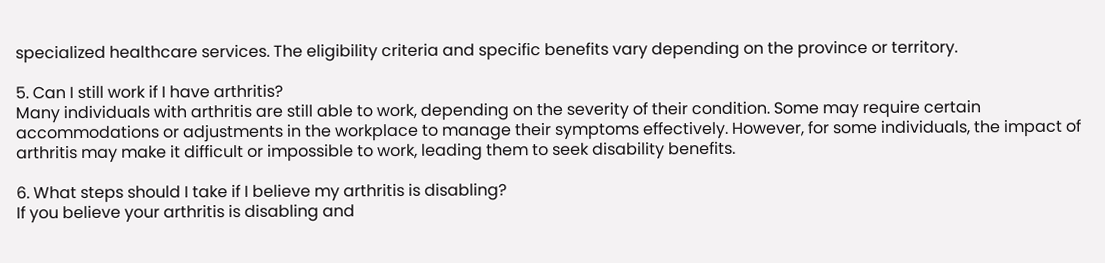specialized healthcare services. The eligibility criteria and specific benefits vary depending on the province or territory.

5. Can I still work if I have arthritis?
Many individuals with arthritis are still able to work, depending on the severity of their condition. Some may require certain accommodations or adjustments in the workplace to manage their symptoms effectively. However, for some individuals, the impact of arthritis may make it difficult or impossible to work, leading them to seek disability benefits.

6. What steps should I take if I believe my arthritis is disabling?
If you believe your arthritis is disabling and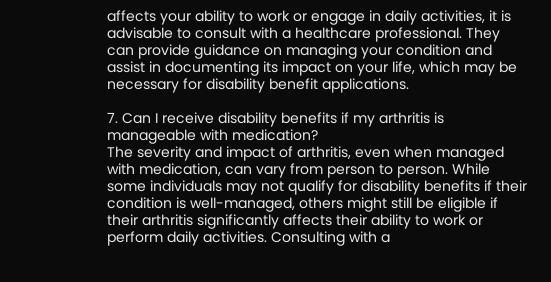affects your ability to work or engage in daily activities, it is advisable to consult with a healthcare professional. They can provide guidance on managing your condition and assist in documenting its impact on your life, which may be necessary for disability benefit applications.

7. Can I receive disability benefits if my arthritis is manageable with medication?
The severity and impact of arthritis, even when managed with medication, can vary from person to person. While some individuals may not qualify for disability benefits if their condition is well-managed, others might still be eligible if their arthritis significantly affects their ability to work or perform daily activities. Consulting with a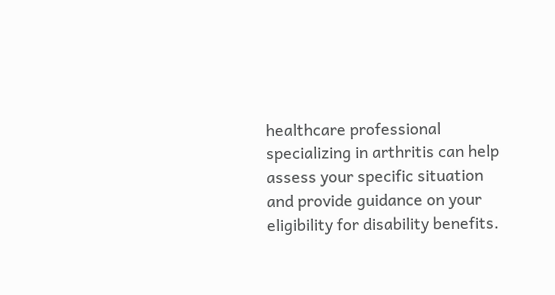healthcare professional specializing in arthritis can help assess your specific situation and provide guidance on your eligibility for disability benefits.